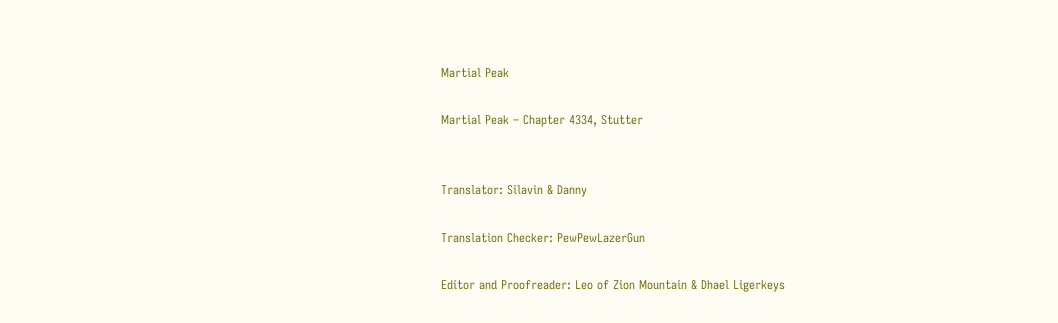Martial Peak

Martial Peak – Chapter 4334, Stutter


Translator: Silavin & Danny

Translation Checker: PewPewLazerGun

Editor and Proofreader: Leo of Zion Mountain & Dhael Ligerkeys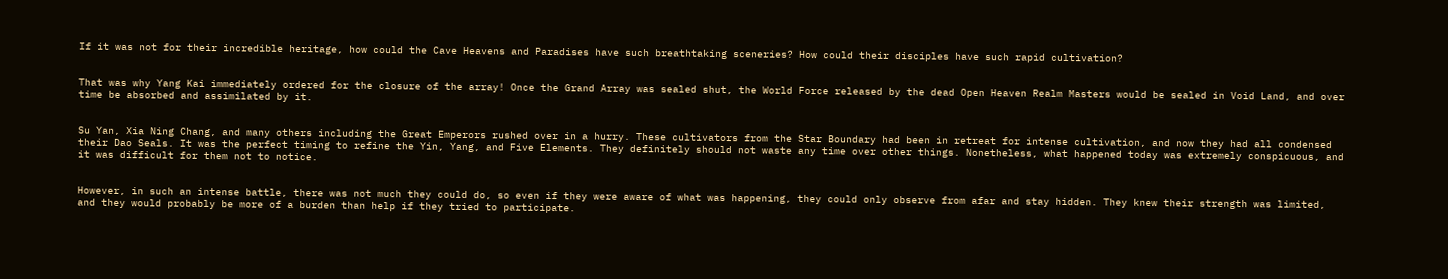If it was not for their incredible heritage, how could the Cave Heavens and Paradises have such breathtaking sceneries? How could their disciples have such rapid cultivation?


That was why Yang Kai immediately ordered for the closure of the array! Once the Grand Array was sealed shut, the World Force released by the dead Open Heaven Realm Masters would be sealed in Void Land, and over time be absorbed and assimilated by it.


Su Yan, Xia Ning Chang, and many others including the Great Emperors rushed over in a hurry. These cultivators from the Star Boundary had been in retreat for intense cultivation, and now they had all condensed their Dao Seals. It was the perfect timing to refine the Yin, Yang, and Five Elements. They definitely should not waste any time over other things. Nonetheless, what happened today was extremely conspicuous, and it was difficult for them not to notice.


However, in such an intense battle, there was not much they could do, so even if they were aware of what was happening, they could only observe from afar and stay hidden. They knew their strength was limited, and they would probably be more of a burden than help if they tried to participate.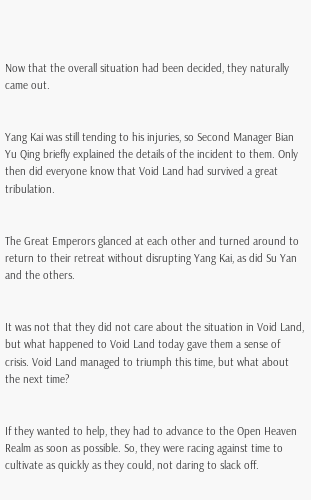Now that the overall situation had been decided, they naturally came out.


Yang Kai was still tending to his injuries, so Second Manager Bian Yu Qing briefly explained the details of the incident to them. Only then did everyone know that Void Land had survived a great tribulation.


The Great Emperors glanced at each other and turned around to return to their retreat without disrupting Yang Kai, as did Su Yan and the others.


It was not that they did not care about the situation in Void Land, but what happened to Void Land today gave them a sense of crisis. Void Land managed to triumph this time, but what about the next time?


If they wanted to help, they had to advance to the Open Heaven Realm as soon as possible. So, they were racing against time to cultivate as quickly as they could, not daring to slack off.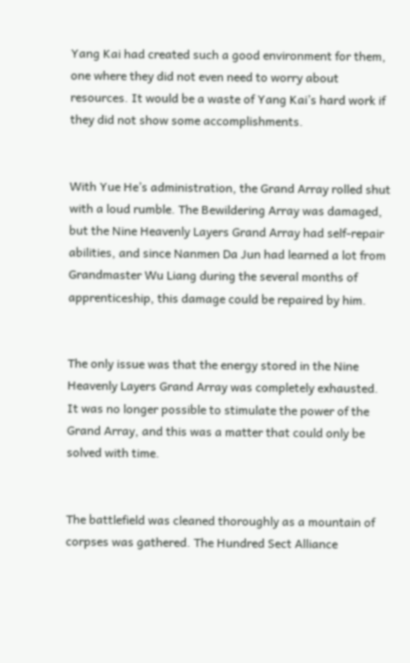Yang Kai had created such a good environment for them, one where they did not even need to worry about resources. It would be a waste of Yang Kai’s hard work if they did not show some accomplishments.


With Yue He’s administration, the Grand Array rolled shut with a loud rumble. The Bewildering Array was damaged, but the Nine Heavenly Layers Grand Array had self-repair abilities, and since Nanmen Da Jun had learned a lot from Grandmaster Wu Liang during the several months of apprenticeship, this damage could be repaired by him.


The only issue was that the energy stored in the Nine Heavenly Layers Grand Array was completely exhausted. It was no longer possible to stimulate the power of the Grand Array, and this was a matter that could only be solved with time.


The battlefield was cleaned thoroughly as a mountain of corpses was gathered. The Hundred Sect Alliance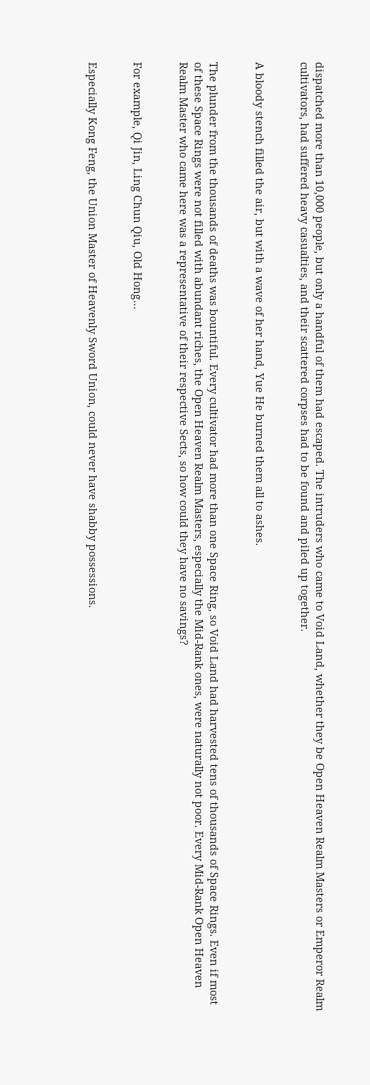dispatched more than 10,000 people, but only a handful of them had escaped. The intruders who came to Void Land, whether they be Open Heaven Realm Masters or Emperor Realm cultivators, had suffered heavy casualties, and their scattered corpses had to be found and piled up together.


A bloody stench filled the air, but with a wave of her hand, Yue He burned them all to ashes.


The plunder from the thousands of deaths was bountiful. Every cultivator had more than one Space Ring, so Void Land had harvested tens of thousands of Space Rings. Even if most of these Space Rings were not filled with abundant riches, the Open Heaven Realm Masters, especially the Mid-Rank ones, were naturally not poor. Every Mid-Rank Open Heaven Realm Master who came here was a representative of their respective Sects, so how could they have no savings?


For example, Qi Jin, Ling Chun Qiu, Old Hong…


Especially Kong Feng, the Union Master of Heavenly Sword Union, could never have shabby possessions.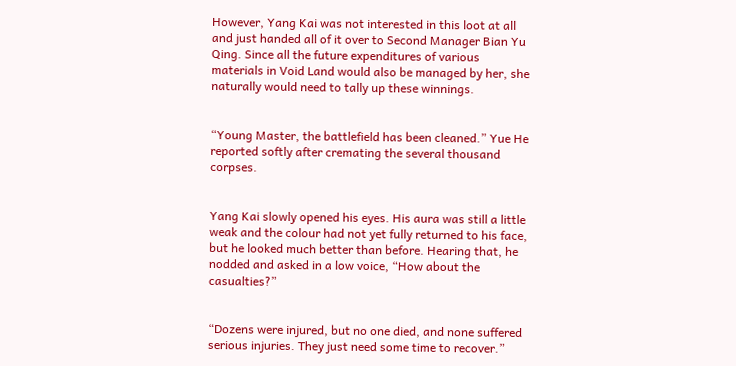However, Yang Kai was not interested in this loot at all and just handed all of it over to Second Manager Bian Yu Qing. Since all the future expenditures of various materials in Void Land would also be managed by her, she naturally would need to tally up these winnings.


“Young Master, the battlefield has been cleaned.” Yue He reported softly after cremating the several thousand corpses.


Yang Kai slowly opened his eyes. His aura was still a little weak and the colour had not yet fully returned to his face, but he looked much better than before. Hearing that, he nodded and asked in a low voice, “How about the casualties?”


“Dozens were injured, but no one died, and none suffered serious injuries. They just need some time to recover.”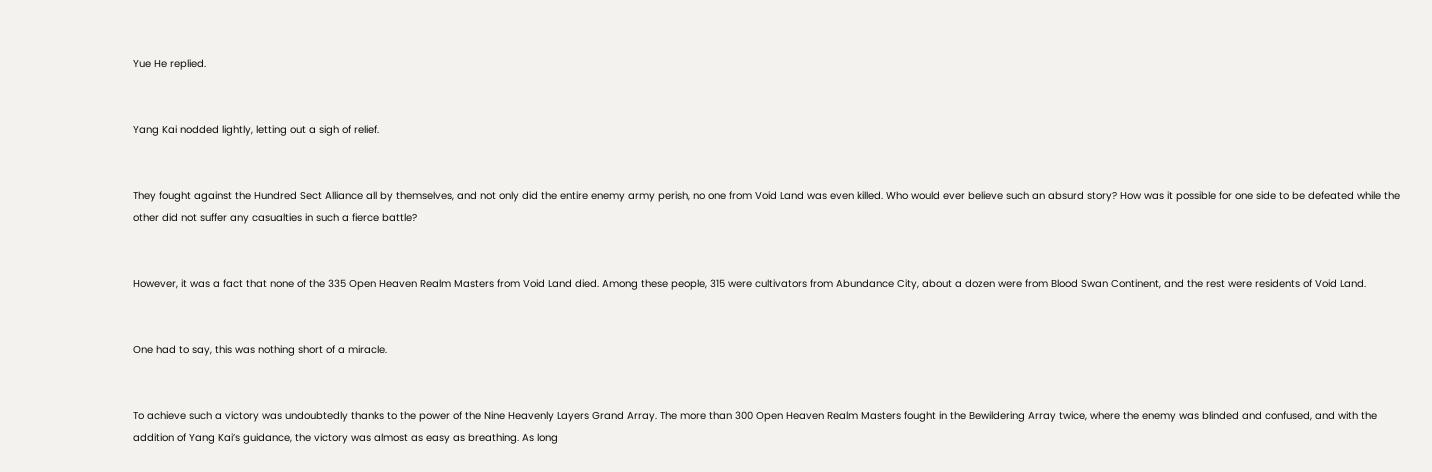Yue He replied.


Yang Kai nodded lightly, letting out a sigh of relief.


They fought against the Hundred Sect Alliance all by themselves, and not only did the entire enemy army perish, no one from Void Land was even killed. Who would ever believe such an absurd story? How was it possible for one side to be defeated while the other did not suffer any casualties in such a fierce battle?


However, it was a fact that none of the 335 Open Heaven Realm Masters from Void Land died. Among these people, 315 were cultivators from Abundance City, about a dozen were from Blood Swan Continent, and the rest were residents of Void Land.


One had to say, this was nothing short of a miracle.


To achieve such a victory was undoubtedly thanks to the power of the Nine Heavenly Layers Grand Array. The more than 300 Open Heaven Realm Masters fought in the Bewildering Array twice, where the enemy was blinded and confused, and with the addition of Yang Kai’s guidance, the victory was almost as easy as breathing. As long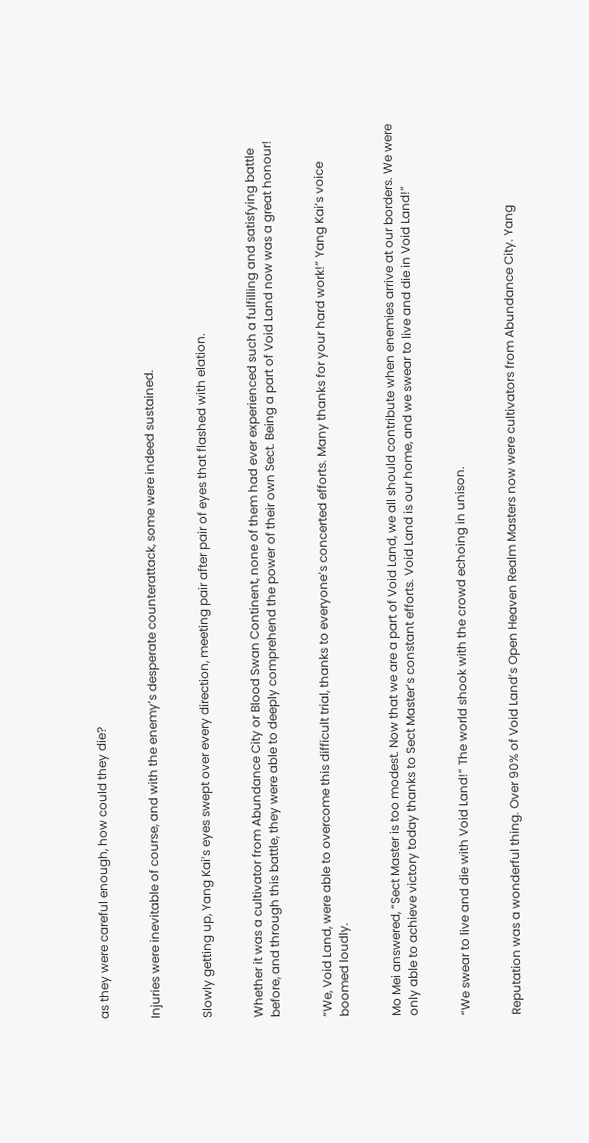as they were careful enough, how could they die?


Injuries were inevitable of course, and with the enemy’s desperate counterattack, some were indeed sustained.


Slowly getting up, Yang Kai’s eyes swept over every direction, meeting pair after pair of eyes that flashed with elation.


Whether it was a cultivator from Abundance City or Blood Swan Continent, none of them had ever experienced such a fulfilling and satisfying battle before, and through this battle, they were able to deeply comprehend the power of their own Sect. Being a part of Void Land now was a great honour!


“We, Void Land, were able to overcome this difficult trial, thanks to everyone’s concerted efforts. Many thanks for your hard work!” Yang Kai’s voice boomed loudly.


Mo Mei answered, “Sect Master is too modest. Now that we are a part of Void Land, we all should contribute when enemies arrive at our borders. We were only able to achieve victory today thanks to Sect Master’s constant efforts. Void Land is our home, and we swear to live and die in Void Land!”


“We swear to live and die with Void Land!” The world shook with the crowd echoing in unison.


Reputation was a wonderful thing. Over 90% of Void Land’s Open Heaven Realm Masters now were cultivators from Abundance City. Yang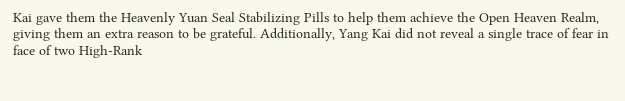Kai gave them the Heavenly Yuan Seal Stabilizing Pills to help them achieve the Open Heaven Realm, giving them an extra reason to be grateful. Additionally, Yang Kai did not reveal a single trace of fear in face of two High-Rank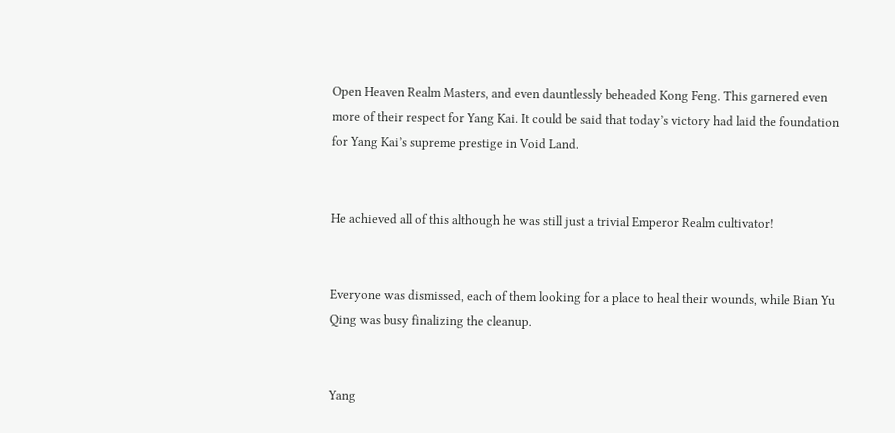Open Heaven Realm Masters, and even dauntlessly beheaded Kong Feng. This garnered even more of their respect for Yang Kai. It could be said that today’s victory had laid the foundation for Yang Kai’s supreme prestige in Void Land.


He achieved all of this although he was still just a trivial Emperor Realm cultivator!


Everyone was dismissed, each of them looking for a place to heal their wounds, while Bian Yu Qing was busy finalizing the cleanup.


Yang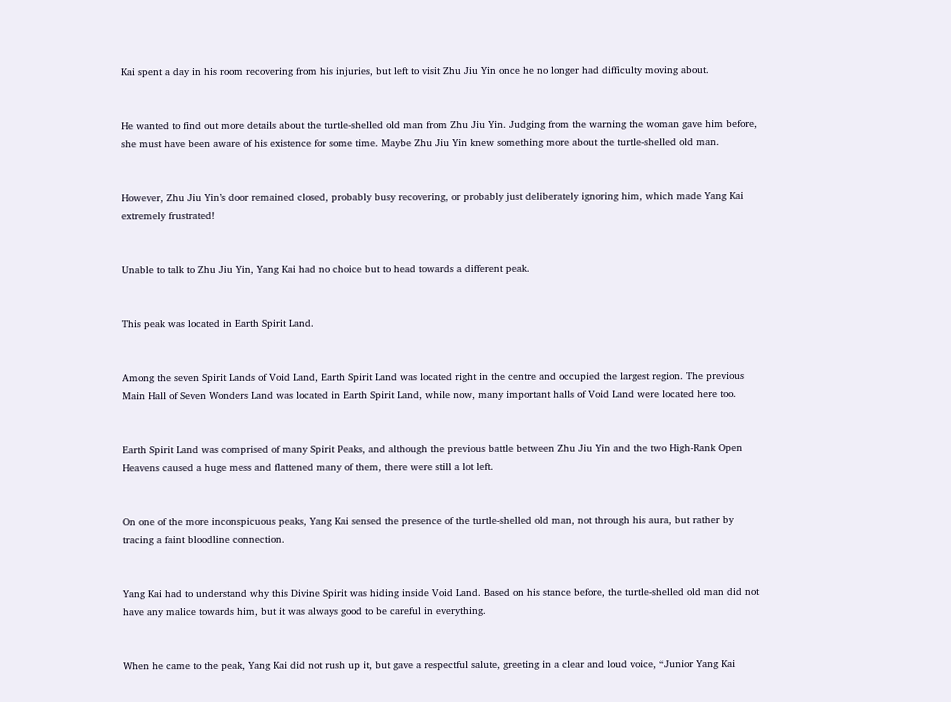Kai spent a day in his room recovering from his injuries, but left to visit Zhu Jiu Yin once he no longer had difficulty moving about.


He wanted to find out more details about the turtle-shelled old man from Zhu Jiu Yin. Judging from the warning the woman gave him before, she must have been aware of his existence for some time. Maybe Zhu Jiu Yin knew something more about the turtle-shelled old man.


However, Zhu Jiu Yin’s door remained closed, probably busy recovering, or probably just deliberately ignoring him, which made Yang Kai extremely frustrated!


Unable to talk to Zhu Jiu Yin, Yang Kai had no choice but to head towards a different peak.


This peak was located in Earth Spirit Land.


Among the seven Spirit Lands of Void Land, Earth Spirit Land was located right in the centre and occupied the largest region. The previous Main Hall of Seven Wonders Land was located in Earth Spirit Land, while now, many important halls of Void Land were located here too.


Earth Spirit Land was comprised of many Spirit Peaks, and although the previous battle between Zhu Jiu Yin and the two High-Rank Open Heavens caused a huge mess and flattened many of them, there were still a lot left.


On one of the more inconspicuous peaks, Yang Kai sensed the presence of the turtle-shelled old man, not through his aura, but rather by tracing a faint bloodline connection.


Yang Kai had to understand why this Divine Spirit was hiding inside Void Land. Based on his stance before, the turtle-shelled old man did not have any malice towards him, but it was always good to be careful in everything.


When he came to the peak, Yang Kai did not rush up it, but gave a respectful salute, greeting in a clear and loud voice, “Junior Yang Kai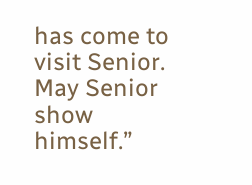has come to visit Senior. May Senior show himself.”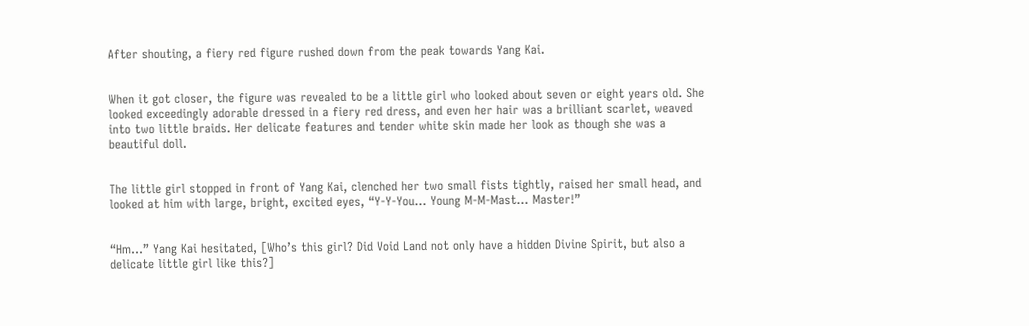After shouting, a fiery red figure rushed down from the peak towards Yang Kai.


When it got closer, the figure was revealed to be a little girl who looked about seven or eight years old. She looked exceedingly adorable dressed in a fiery red dress, and even her hair was a brilliant scarlet, weaved into two little braids. Her delicate features and tender white skin made her look as though she was a beautiful doll.


The little girl stopped in front of Yang Kai, clenched her two small fists tightly, raised her small head, and looked at him with large, bright, excited eyes, “Y-Y-You… Young M-M-Mast… Master!”


“Hm…” Yang Kai hesitated, [Who’s this girl? Did Void Land not only have a hidden Divine Spirit, but also a delicate little girl like this?]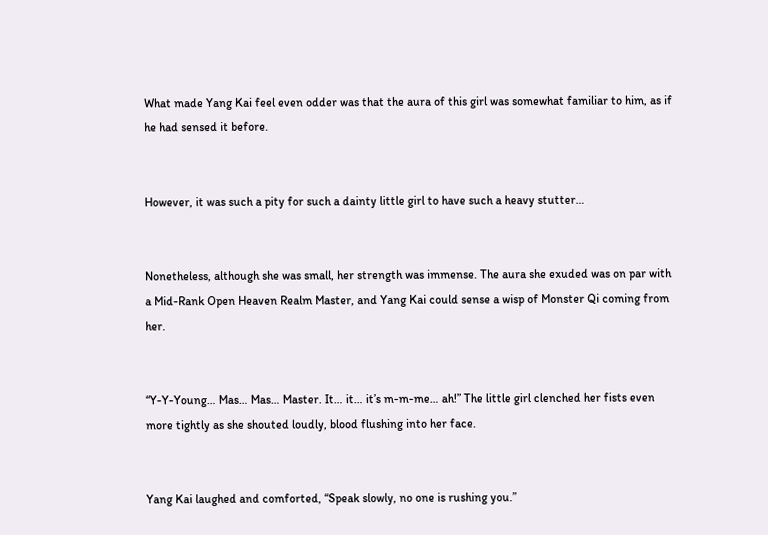What made Yang Kai feel even odder was that the aura of this girl was somewhat familiar to him, as if he had sensed it before.


However, it was such a pity for such a dainty little girl to have such a heavy stutter…


Nonetheless, although she was small, her strength was immense. The aura she exuded was on par with a Mid-Rank Open Heaven Realm Master, and Yang Kai could sense a wisp of Monster Qi coming from her.


“Y-Y-Young… Mas… Mas… Master. It… it… it’s m-m-me… ah!” The little girl clenched her fists even more tightly as she shouted loudly, blood flushing into her face.


Yang Kai laughed and comforted, “Speak slowly, no one is rushing you.”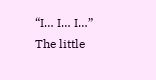“I… I… I…” The little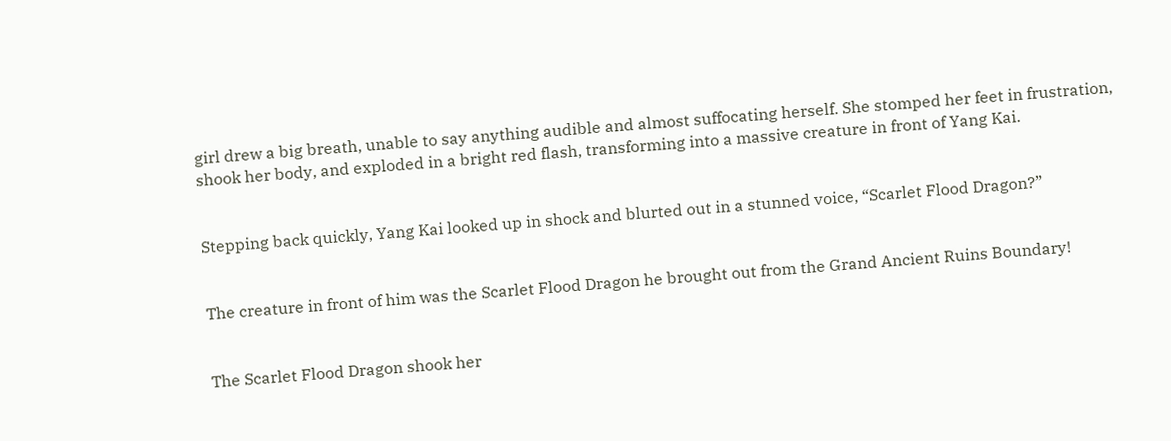girl drew a big breath, unable to say anything audible and almost suffocating herself. She stomped her feet in frustration, shook her body, and exploded in a bright red flash, transforming into a massive creature in front of Yang Kai.


Stepping back quickly, Yang Kai looked up in shock and blurted out in a stunned voice, “Scarlet Flood Dragon?”


The creature in front of him was the Scarlet Flood Dragon he brought out from the Grand Ancient Ruins Boundary!


The Scarlet Flood Dragon shook her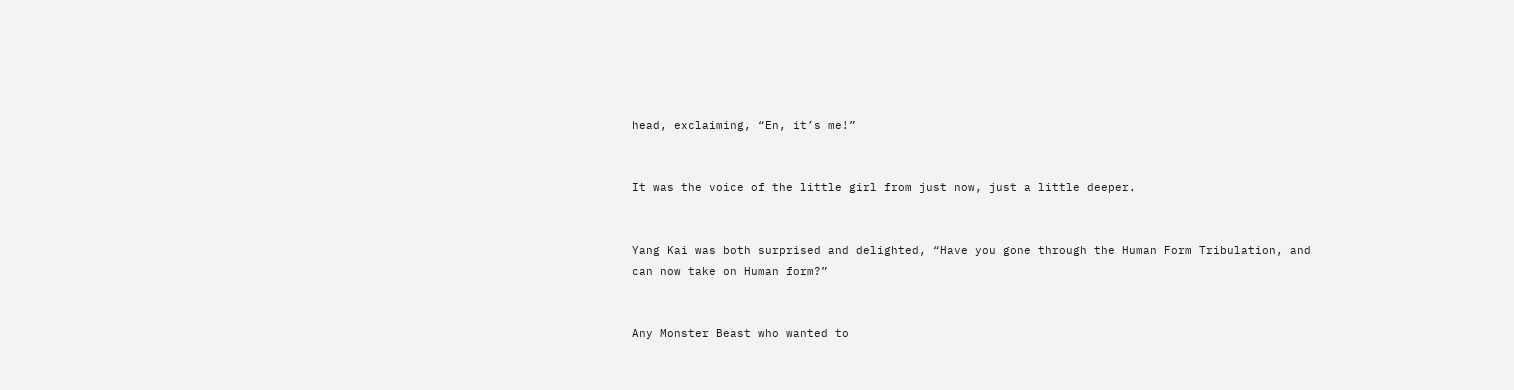head, exclaiming, “En, it’s me!”


It was the voice of the little girl from just now, just a little deeper.


Yang Kai was both surprised and delighted, “Have you gone through the Human Form Tribulation, and can now take on Human form?”


Any Monster Beast who wanted to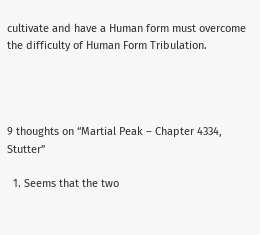cultivate and have a Human form must overcome the difficulty of Human Form Tribulation.




9 thoughts on “Martial Peak – Chapter 4334, Stutter”

  1. Seems that the two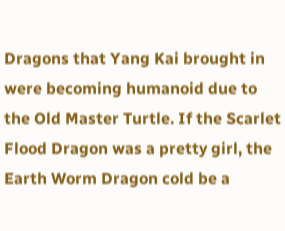Dragons that Yang Kai brought in were becoming humanoid due to the Old Master Turtle. If the Scarlet Flood Dragon was a pretty girl, the Earth Worm Dragon cold be a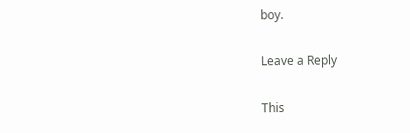boy.

Leave a Reply

This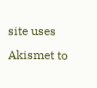site uses Akismet to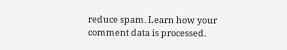reduce spam. Learn how your comment data is processed.